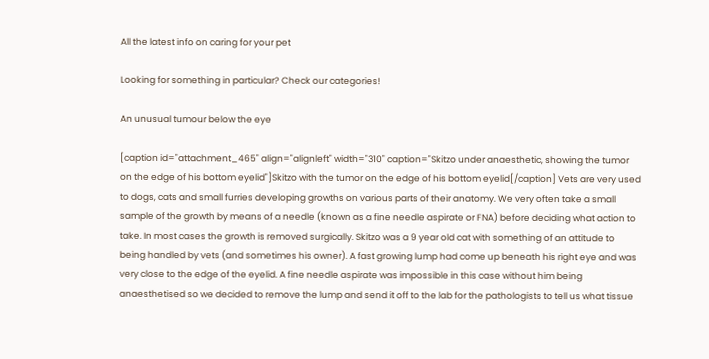All the latest info on caring for your pet

Looking for something in particular? Check our categories!

An unusual tumour below the eye

[caption id="attachment_465" align="alignleft" width="310" caption="Skitzo under anaesthetic, showing the tumor on the edge of his bottom eyelid"]Skitzo with the tumor on the edge of his bottom eyelid[/caption] Vets are very used to dogs, cats and small furries developing growths on various parts of their anatomy. We very often take a small sample of the growth by means of a needle (known as a fine needle aspirate or FNA) before deciding what action to take. In most cases the growth is removed surgically. Skitzo was a 9 year old cat with something of an attitude to being handled by vets (and sometimes his owner). A fast growing lump had come up beneath his right eye and was very close to the edge of the eyelid. A fine needle aspirate was impossible in this case without him being anaesthetised so we decided to remove the lump and send it off to the lab for the pathologists to tell us what tissue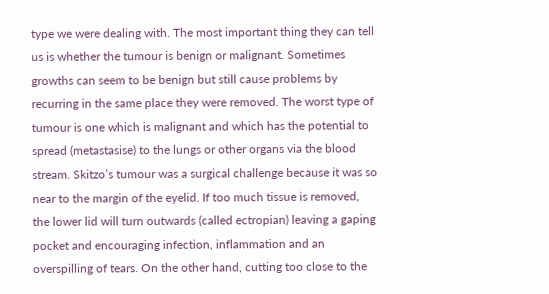type we were dealing with. The most important thing they can tell us is whether the tumour is benign or malignant. Sometimes growths can seem to be benign but still cause problems by recurring in the same place they were removed. The worst type of tumour is one which is malignant and which has the potential to spread (metastasise) to the lungs or other organs via the blood stream. Skitzo’s tumour was a surgical challenge because it was so near to the margin of the eyelid. If too much tissue is removed, the lower lid will turn outwards (called ectropian) leaving a gaping pocket and encouraging infection, inflammation and an overspilling of tears. On the other hand, cutting too close to the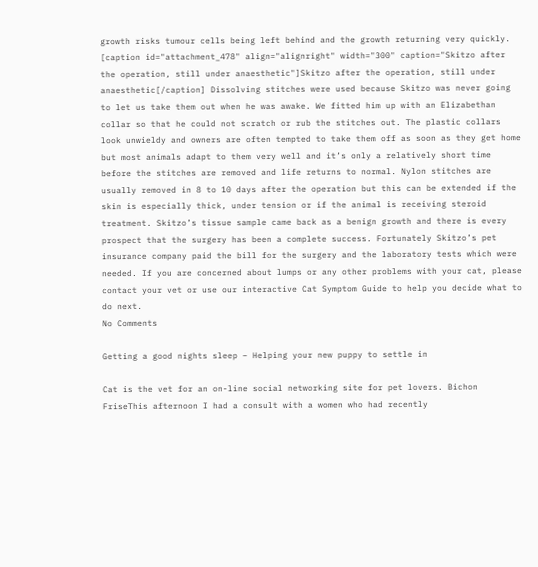growth risks tumour cells being left behind and the growth returning very quickly. [caption id="attachment_478" align="alignright" width="300" caption="Skitzo after the operation, still under anaesthetic"]Skitzo after the operation, still under anaesthetic[/caption] Dissolving stitches were used because Skitzo was never going to let us take them out when he was awake. We fitted him up with an Elizabethan collar so that he could not scratch or rub the stitches out. The plastic collars look unwieldy and owners are often tempted to take them off as soon as they get home but most animals adapt to them very well and it’s only a relatively short time before the stitches are removed and life returns to normal. Nylon stitches are usually removed in 8 to 10 days after the operation but this can be extended if the skin is especially thick, under tension or if the animal is receiving steroid treatment. Skitzo’s tissue sample came back as a benign growth and there is every prospect that the surgery has been a complete success. Fortunately Skitzo’s pet insurance company paid the bill for the surgery and the laboratory tests which were needed. If you are concerned about lumps or any other problems with your cat, please contact your vet or use our interactive Cat Symptom Guide to help you decide what to do next.
No Comments

Getting a good nights sleep – Helping your new puppy to settle in

Cat is the vet for an on-line social networking site for pet lovers. Bichon FriseThis afternoon I had a consult with a women who had recently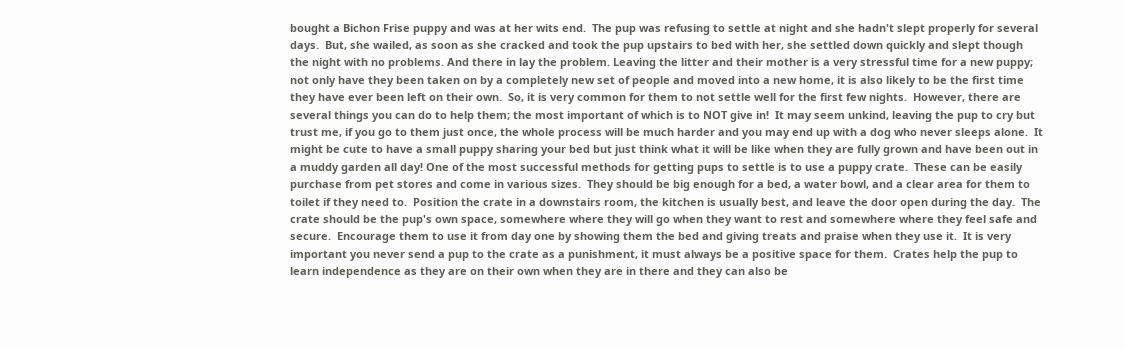bought a Bichon Frise puppy and was at her wits end.  The pup was refusing to settle at night and she hadn't slept properly for several days.  But, she wailed, as soon as she cracked and took the pup upstairs to bed with her, she settled down quickly and slept though the night with no problems. And there in lay the problem. Leaving the litter and their mother is a very stressful time for a new puppy; not only have they been taken on by a completely new set of people and moved into a new home, it is also likely to be the first time they have ever been left on their own.  So, it is very common for them to not settle well for the first few nights.  However, there are several things you can do to help them; the most important of which is to NOT give in!  It may seem unkind, leaving the pup to cry but trust me, if you go to them just once, the whole process will be much harder and you may end up with a dog who never sleeps alone.  It might be cute to have a small puppy sharing your bed but just think what it will be like when they are fully grown and have been out in a muddy garden all day! One of the most successful methods for getting pups to settle is to use a puppy crate.  These can be easily purchase from pet stores and come in various sizes.  They should be big enough for a bed, a water bowl, and a clear area for them to toilet if they need to.  Position the crate in a downstairs room, the kitchen is usually best, and leave the door open during the day.  The crate should be the pup's own space, somewhere where they will go when they want to rest and somewhere where they feel safe and secure.  Encourage them to use it from day one by showing them the bed and giving treats and praise when they use it.  It is very important you never send a pup to the crate as a punishment, it must always be a positive space for them.  Crates help the pup to learn independence as they are on their own when they are in there and they can also be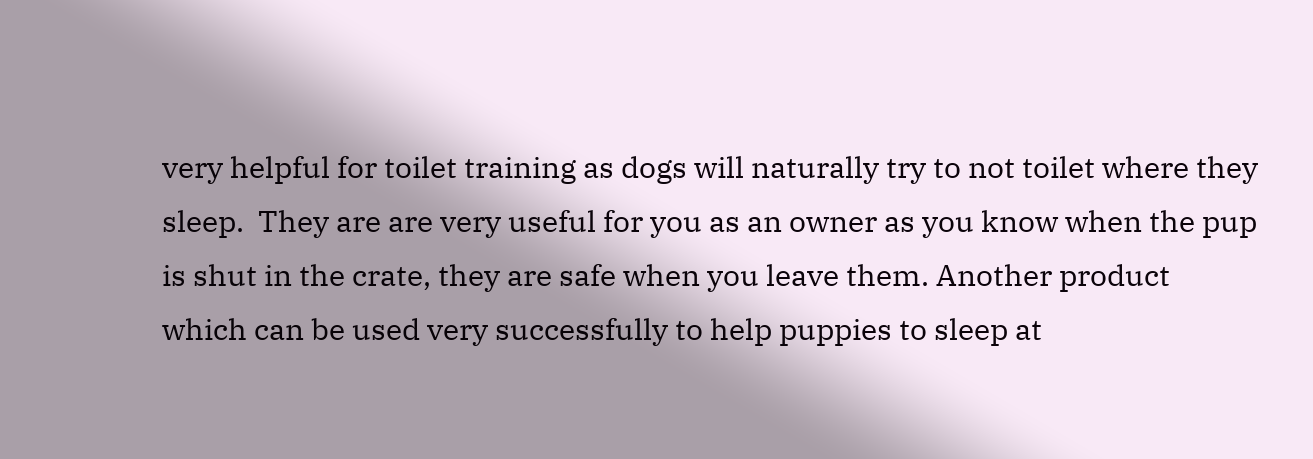very helpful for toilet training as dogs will naturally try to not toilet where they sleep.  They are are very useful for you as an owner as you know when the pup is shut in the crate, they are safe when you leave them. Another product which can be used very successfully to help puppies to sleep at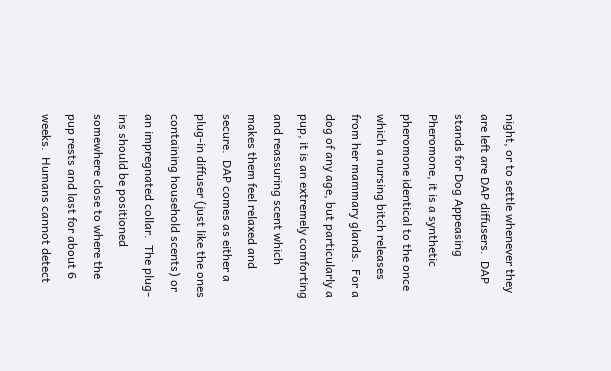night, or to settle whenever they are left are DAP diffusers.  DAP stands for Dog Appeasing Pheromone, it is a synthetic pheromone identical to the once which a nursing bitch releases from her mammary glands.  For a dog of any age, but particularly a pup, it is an extremely comforting and reassuring scent which makes them feel relaxed and secure.  DAP comes as either a plug-in diffuser (just like the ones containing household scents) or an impregnated collar.  The plug-ins should be positioned somewhere close to where the pup rests and last for about 6 weeks.  Humans cannot detect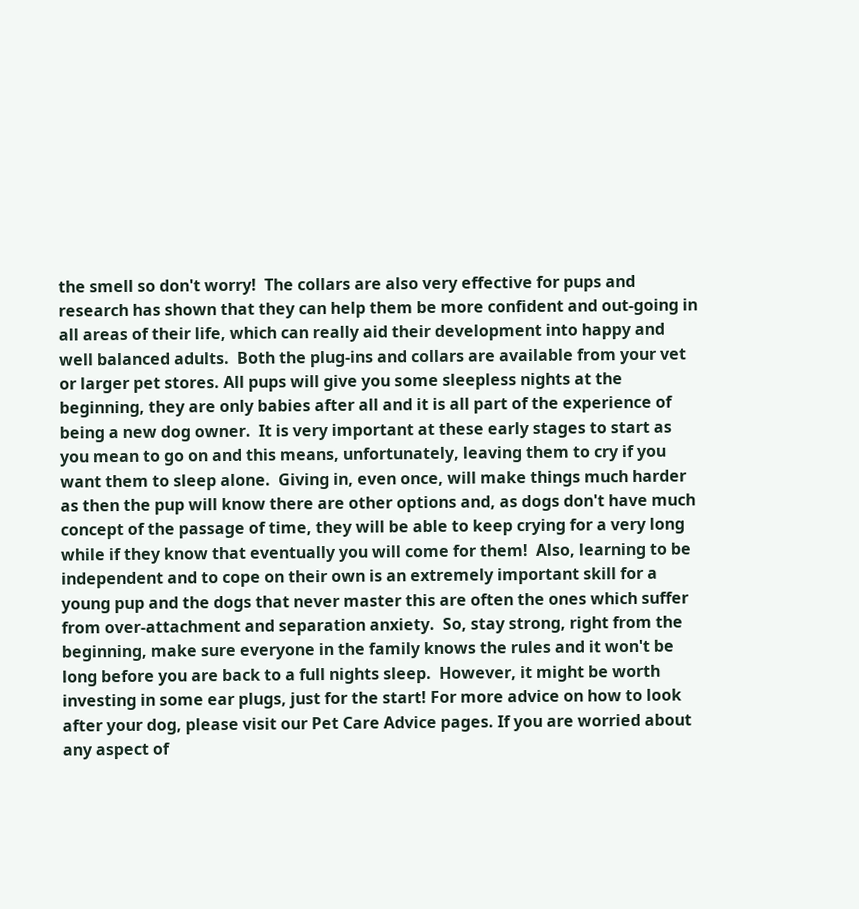the smell so don't worry!  The collars are also very effective for pups and research has shown that they can help them be more confident and out-going in all areas of their life, which can really aid their development into happy and well balanced adults.  Both the plug-ins and collars are available from your vet or larger pet stores. All pups will give you some sleepless nights at the beginning, they are only babies after all and it is all part of the experience of being a new dog owner.  It is very important at these early stages to start as you mean to go on and this means, unfortunately, leaving them to cry if you want them to sleep alone.  Giving in, even once, will make things much harder as then the pup will know there are other options and, as dogs don't have much concept of the passage of time, they will be able to keep crying for a very long while if they know that eventually you will come for them!  Also, learning to be independent and to cope on their own is an extremely important skill for a young pup and the dogs that never master this are often the ones which suffer from over-attachment and separation anxiety.  So, stay strong, right from the beginning, make sure everyone in the family knows the rules and it won't be long before you are back to a full nights sleep.  However, it might be worth investing in some ear plugs, just for the start! For more advice on how to look after your dog, please visit our Pet Care Advice pages. If you are worried about any aspect of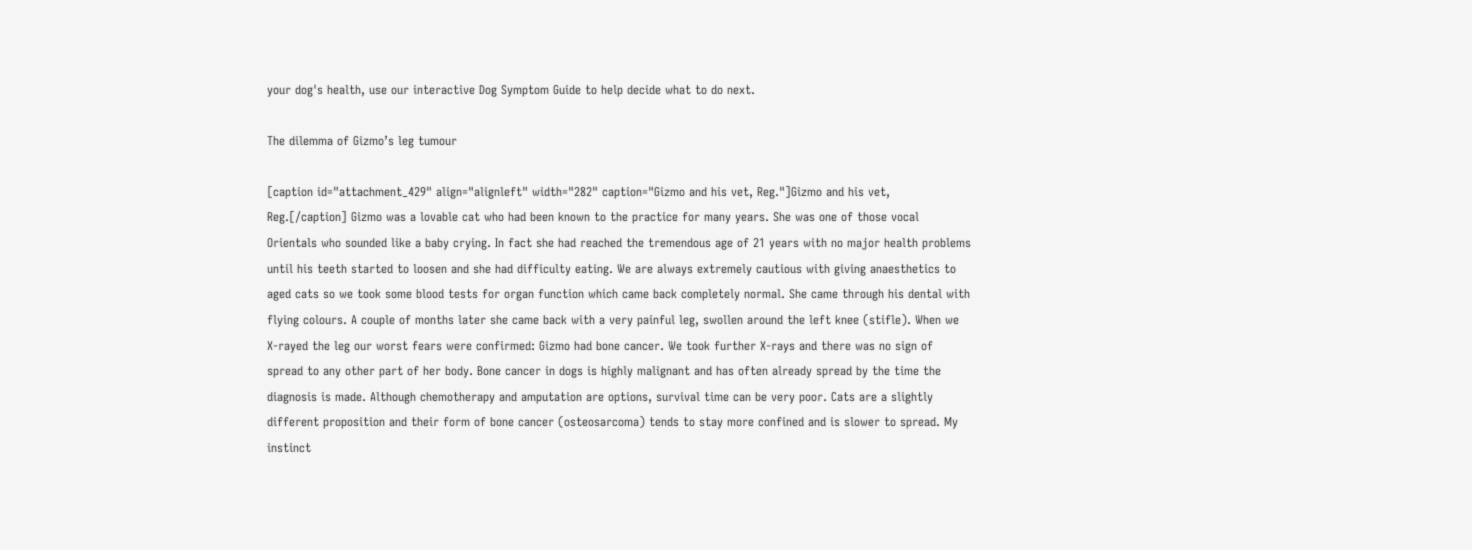your dog's health, use our interactive Dog Symptom Guide to help decide what to do next.

The dilemma of Gizmo’s leg tumour

[caption id="attachment_429" align="alignleft" width="282" caption="Gizmo and his vet, Reg."]Gizmo and his vet, Reg.[/caption] Gizmo was a lovable cat who had been known to the practice for many years. She was one of those vocal Orientals who sounded like a baby crying. In fact she had reached the tremendous age of 21 years with no major health problems until his teeth started to loosen and she had difficulty eating. We are always extremely cautious with giving anaesthetics to aged cats so we took some blood tests for organ function which came back completely normal. She came through his dental with flying colours. A couple of months later she came back with a very painful leg, swollen around the left knee (stifle). When we X-rayed the leg our worst fears were confirmed: Gizmo had bone cancer. We took further X-rays and there was no sign of spread to any other part of her body. Bone cancer in dogs is highly malignant and has often already spread by the time the diagnosis is made. Although chemotherapy and amputation are options, survival time can be very poor. Cats are a slightly different proposition and their form of bone cancer (osteosarcoma) tends to stay more confined and is slower to spread. My instinct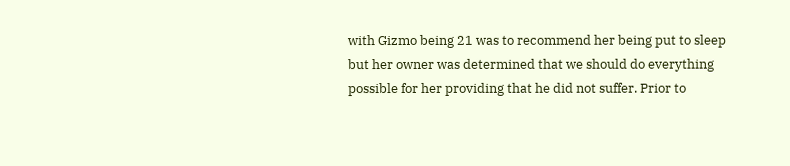with Gizmo being 21 was to recommend her being put to sleep but her owner was determined that we should do everything possible for her providing that he did not suffer. Prior to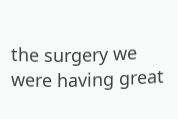the surgery we were having great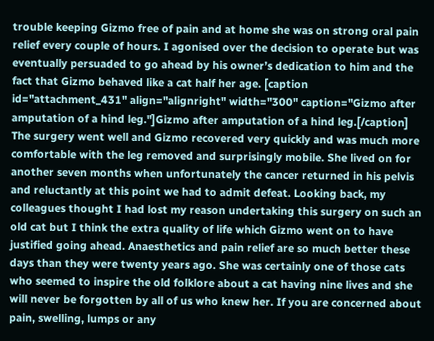trouble keeping Gizmo free of pain and at home she was on strong oral pain relief every couple of hours. I agonised over the decision to operate but was eventually persuaded to go ahead by his owner’s dedication to him and the fact that Gizmo behaved like a cat half her age. [caption id="attachment_431" align="alignright" width="300" caption="Gizmo after amputation of a hind leg."]Gizmo after amputation of a hind leg.[/caption] The surgery went well and Gizmo recovered very quickly and was much more comfortable with the leg removed and surprisingly mobile. She lived on for another seven months when unfortunately the cancer returned in his pelvis and reluctantly at this point we had to admit defeat. Looking back, my colleagues thought I had lost my reason undertaking this surgery on such an old cat but I think the extra quality of life which Gizmo went on to have justified going ahead. Anaesthetics and pain relief are so much better these days than they were twenty years ago. She was certainly one of those cats who seemed to inspire the old folklore about a cat having nine lives and she will never be forgotten by all of us who knew her. If you are concerned about pain, swelling, lumps or any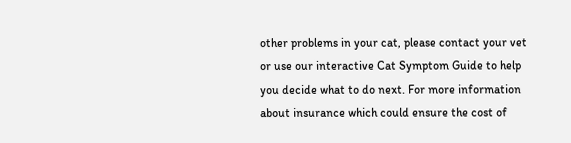other problems in your cat, please contact your vet or use our interactive Cat Symptom Guide to help you decide what to do next. For more information about insurance which could ensure the cost of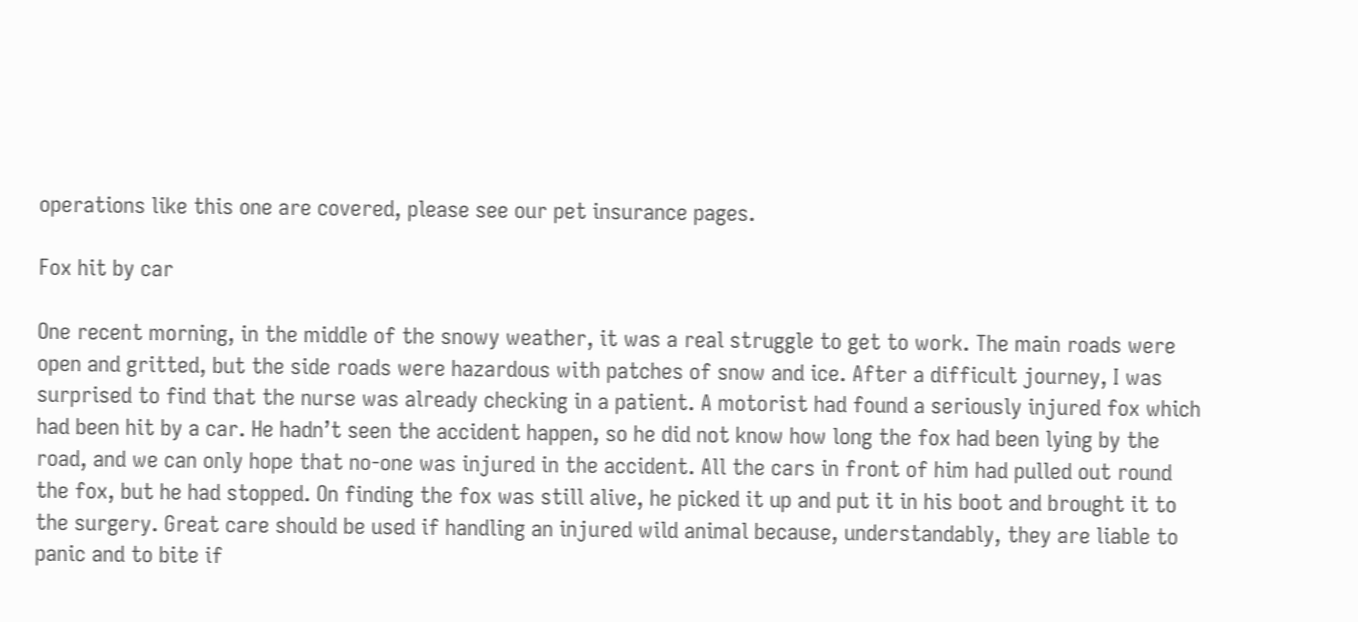operations like this one are covered, please see our pet insurance pages.

Fox hit by car

One recent morning, in the middle of the snowy weather, it was a real struggle to get to work. The main roads were open and gritted, but the side roads were hazardous with patches of snow and ice. After a difficult journey, I was surprised to find that the nurse was already checking in a patient. A motorist had found a seriously injured fox which had been hit by a car. He hadn’t seen the accident happen, so he did not know how long the fox had been lying by the road, and we can only hope that no-one was injured in the accident. All the cars in front of him had pulled out round the fox, but he had stopped. On finding the fox was still alive, he picked it up and put it in his boot and brought it to the surgery. Great care should be used if handling an injured wild animal because, understandably, they are liable to panic and to bite if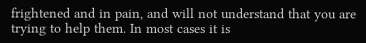frightened and in pain, and will not understand that you are trying to help them. In most cases it is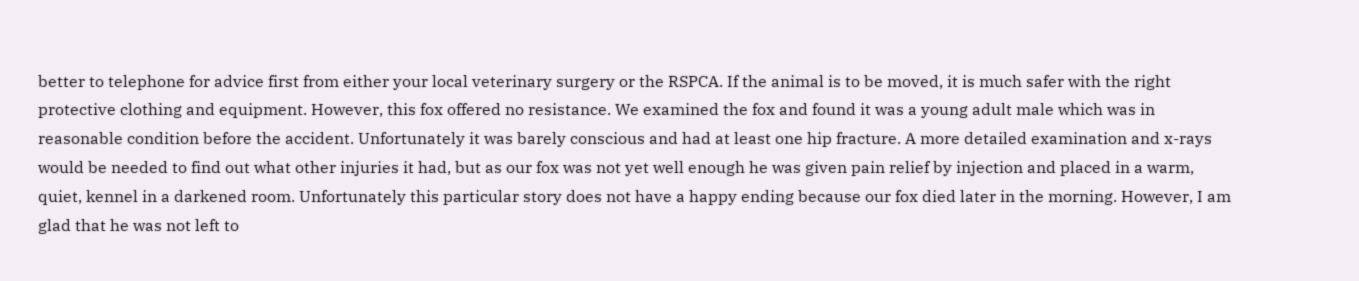better to telephone for advice first from either your local veterinary surgery or the RSPCA. If the animal is to be moved, it is much safer with the right protective clothing and equipment. However, this fox offered no resistance. We examined the fox and found it was a young adult male which was in reasonable condition before the accident. Unfortunately it was barely conscious and had at least one hip fracture. A more detailed examination and x-rays would be needed to find out what other injuries it had, but as our fox was not yet well enough he was given pain relief by injection and placed in a warm, quiet, kennel in a darkened room. Unfortunately this particular story does not have a happy ending because our fox died later in the morning. However, I am glad that he was not left to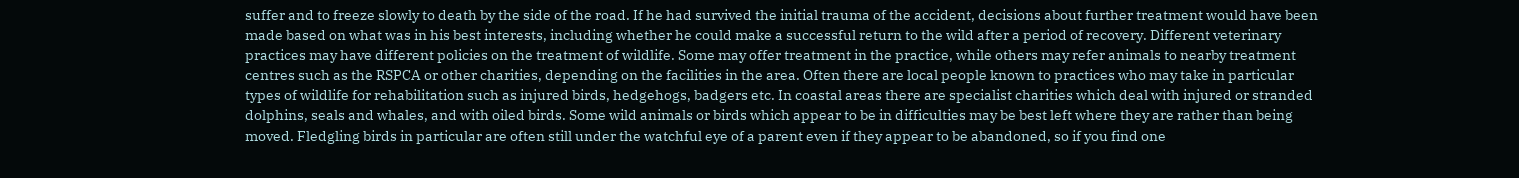suffer and to freeze slowly to death by the side of the road. If he had survived the initial trauma of the accident, decisions about further treatment would have been made based on what was in his best interests, including whether he could make a successful return to the wild after a period of recovery. Different veterinary practices may have different policies on the treatment of wildlife. Some may offer treatment in the practice, while others may refer animals to nearby treatment centres such as the RSPCA or other charities, depending on the facilities in the area. Often there are local people known to practices who may take in particular types of wildlife for rehabilitation such as injured birds, hedgehogs, badgers etc. In coastal areas there are specialist charities which deal with injured or stranded dolphins, seals and whales, and with oiled birds. Some wild animals or birds which appear to be in difficulties may be best left where they are rather than being moved. Fledgling birds in particular are often still under the watchful eye of a parent even if they appear to be abandoned, so if you find one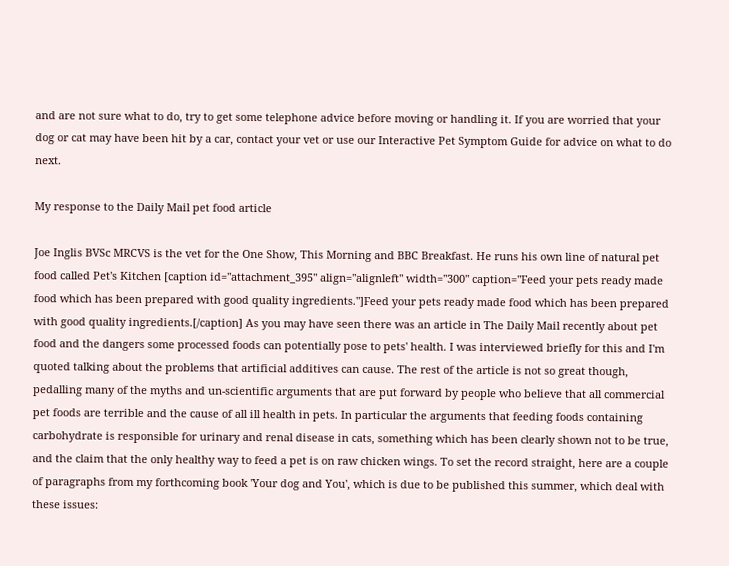and are not sure what to do, try to get some telephone advice before moving or handling it. If you are worried that your dog or cat may have been hit by a car, contact your vet or use our Interactive Pet Symptom Guide for advice on what to do next.

My response to the Daily Mail pet food article

Joe Inglis BVSc MRCVS is the vet for the One Show, This Morning and BBC Breakfast. He runs his own line of natural pet food called Pet's Kitchen [caption id="attachment_395" align="alignleft" width="300" caption="Feed your pets ready made food which has been prepared with good quality ingredients."]Feed your pets ready made food which has been prepared with good quality ingredients.[/caption] As you may have seen there was an article in The Daily Mail recently about pet food and the dangers some processed foods can potentially pose to pets' health. I was interviewed briefly for this and I'm quoted talking about the problems that artificial additives can cause. The rest of the article is not so great though, pedalling many of the myths and un-scientific arguments that are put forward by people who believe that all commercial pet foods are terrible and the cause of all ill health in pets. In particular the arguments that feeding foods containing carbohydrate is responsible for urinary and renal disease in cats, something which has been clearly shown not to be true, and the claim that the only healthy way to feed a pet is on raw chicken wings. To set the record straight, here are a couple of paragraphs from my forthcoming book 'Your dog and You', which is due to be published this summer, which deal with these issues: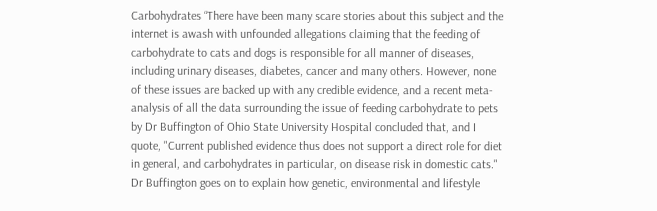Carbohydrates “There have been many scare stories about this subject and the internet is awash with unfounded allegations claiming that the feeding of carbohydrate to cats and dogs is responsible for all manner of diseases, including urinary diseases, diabetes, cancer and many others. However, none of these issues are backed up with any credible evidence, and a recent meta-analysis of all the data surrounding the issue of feeding carbohydrate to pets by Dr Buffington of Ohio State University Hospital concluded that, and I quote, "Current published evidence thus does not support a direct role for diet in general, and carbohydrates in particular, on disease risk in domestic cats." Dr Buffington goes on to explain how genetic, environmental and lifestyle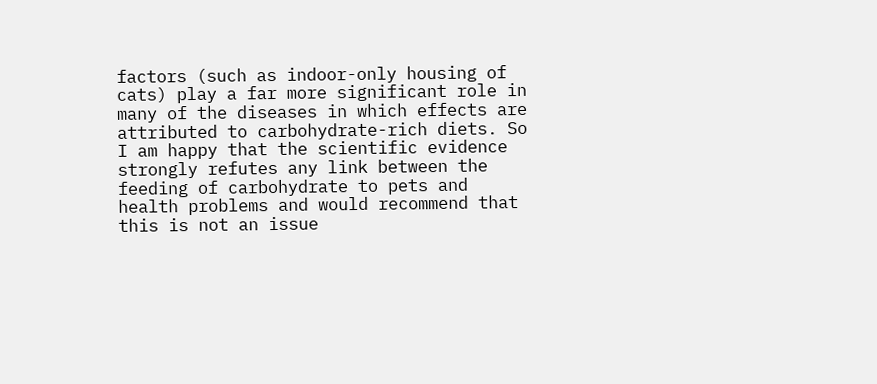factors (such as indoor-only housing of cats) play a far more significant role in many of the diseases in which effects are attributed to carbohydrate-rich diets. So I am happy that the scientific evidence strongly refutes any link between the feeding of carbohydrate to pets and health problems and would recommend that this is not an issue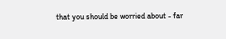that you should be worried about - far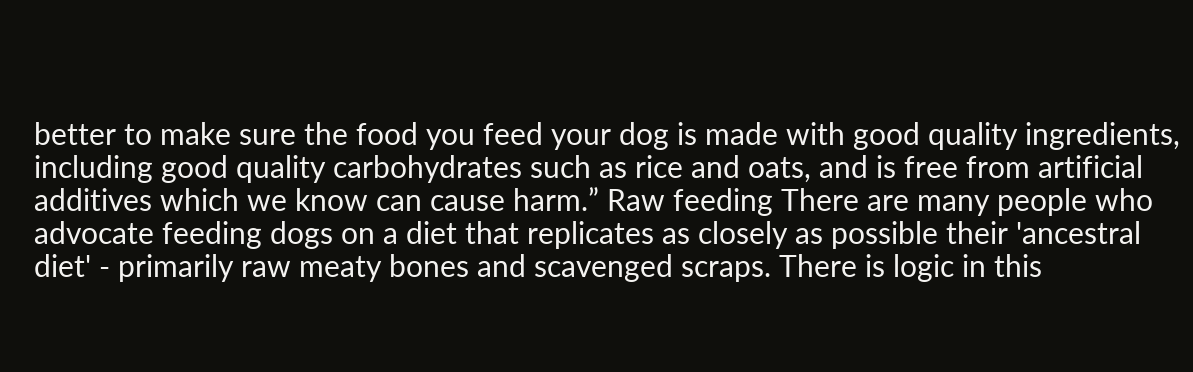better to make sure the food you feed your dog is made with good quality ingredients, including good quality carbohydrates such as rice and oats, and is free from artificial additives which we know can cause harm.” Raw feeding There are many people who advocate feeding dogs on a diet that replicates as closely as possible their 'ancestral diet' - primarily raw meaty bones and scavenged scraps. There is logic in this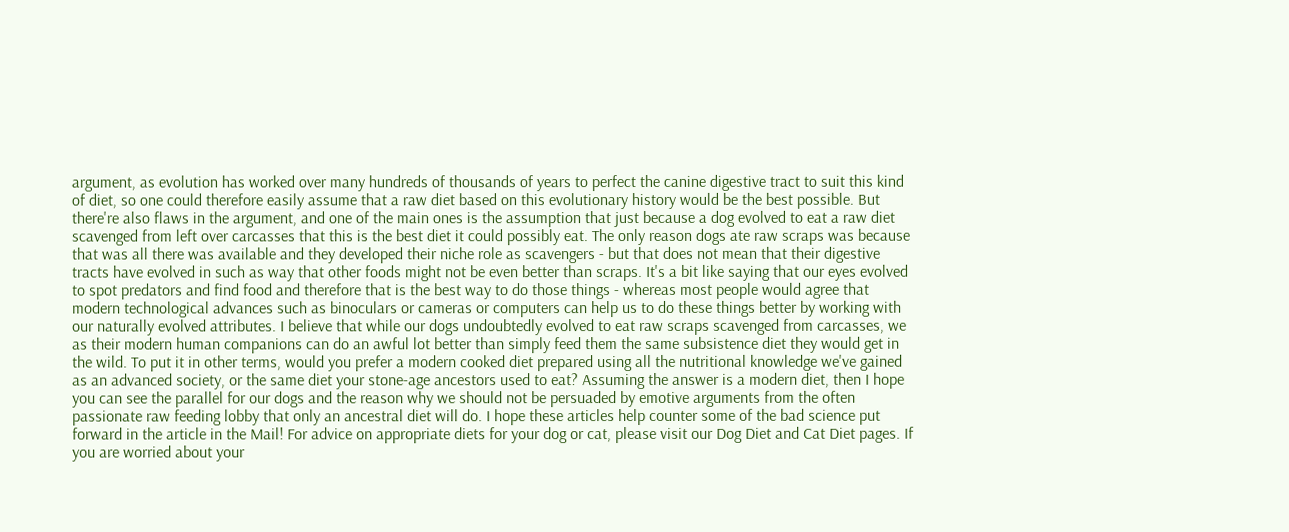argument, as evolution has worked over many hundreds of thousands of years to perfect the canine digestive tract to suit this kind of diet, so one could therefore easily assume that a raw diet based on this evolutionary history would be the best possible. But there're also flaws in the argument, and one of the main ones is the assumption that just because a dog evolved to eat a raw diet scavenged from left over carcasses that this is the best diet it could possibly eat. The only reason dogs ate raw scraps was because that was all there was available and they developed their niche role as scavengers - but that does not mean that their digestive tracts have evolved in such as way that other foods might not be even better than scraps. It's a bit like saying that our eyes evolved to spot predators and find food and therefore that is the best way to do those things - whereas most people would agree that modern technological advances such as binoculars or cameras or computers can help us to do these things better by working with our naturally evolved attributes. I believe that while our dogs undoubtedly evolved to eat raw scraps scavenged from carcasses, we as their modern human companions can do an awful lot better than simply feed them the same subsistence diet they would get in the wild. To put it in other terms, would you prefer a modern cooked diet prepared using all the nutritional knowledge we've gained as an advanced society, or the same diet your stone-age ancestors used to eat? Assuming the answer is a modern diet, then I hope you can see the parallel for our dogs and the reason why we should not be persuaded by emotive arguments from the often passionate raw feeding lobby that only an ancestral diet will do. I hope these articles help counter some of the bad science put forward in the article in the Mail! For advice on appropriate diets for your dog or cat, please visit our Dog Diet and Cat Diet pages. If you are worried about your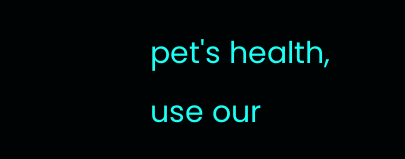pet's health, use our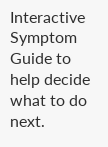Interactive Symptom Guide to help decide what to do next.